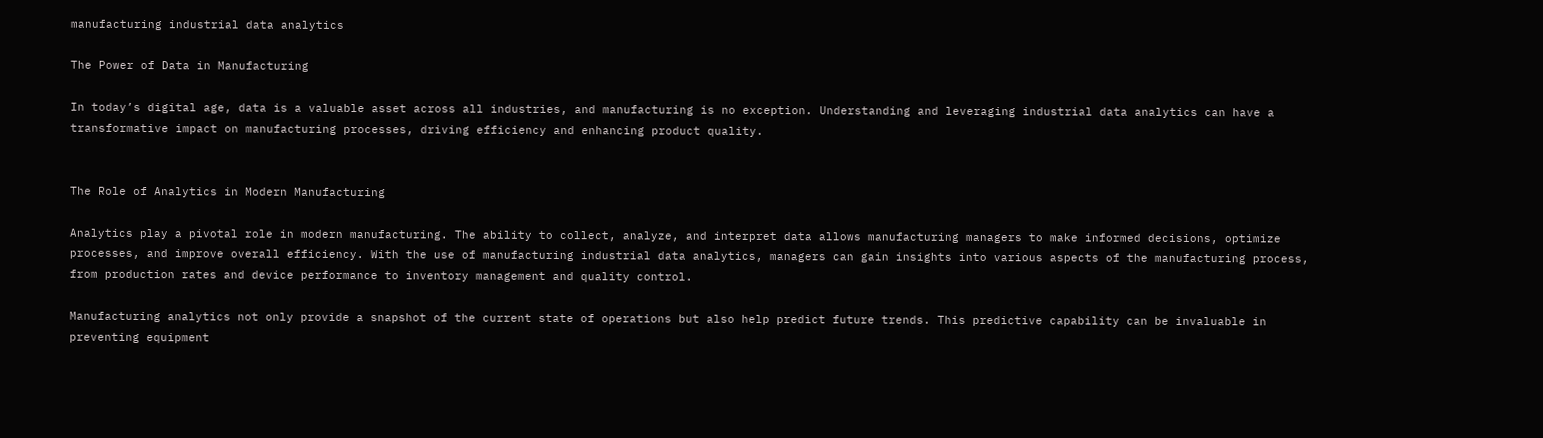manufacturing industrial data analytics

The Power of Data in Manufacturing

In today’s digital age, data is a valuable asset across all industries, and manufacturing is no exception. Understanding and leveraging industrial data analytics can have a transformative impact on manufacturing processes, driving efficiency and enhancing product quality.


The Role of Analytics in Modern Manufacturing

Analytics play a pivotal role in modern manufacturing. The ability to collect, analyze, and interpret data allows manufacturing managers to make informed decisions, optimize processes, and improve overall efficiency. With the use of manufacturing industrial data analytics, managers can gain insights into various aspects of the manufacturing process, from production rates and device performance to inventory management and quality control.

Manufacturing analytics not only provide a snapshot of the current state of operations but also help predict future trends. This predictive capability can be invaluable in preventing equipment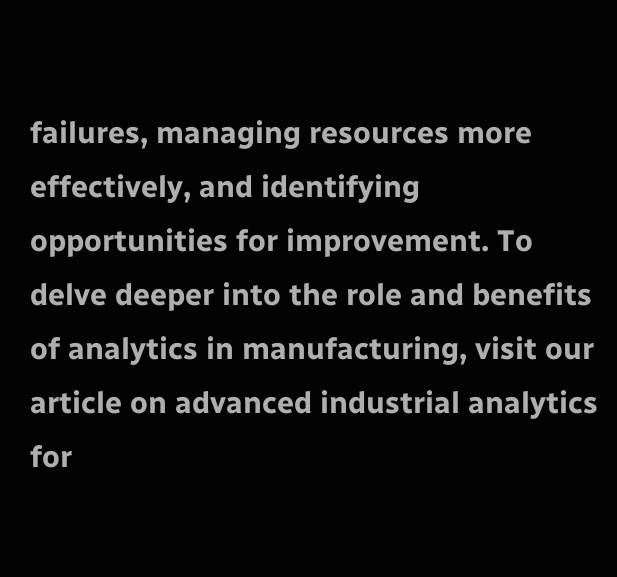failures, managing resources more effectively, and identifying opportunities for improvement. To delve deeper into the role and benefits of analytics in manufacturing, visit our article on advanced industrial analytics for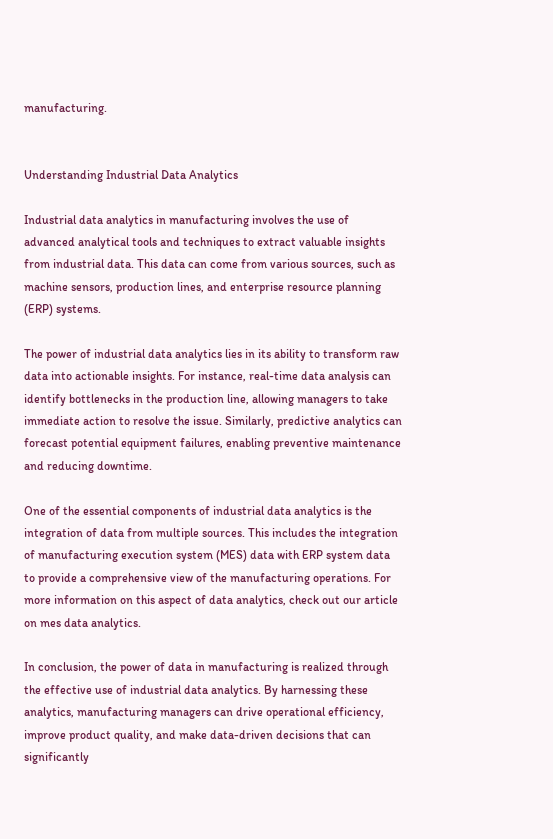manufacturing.


Understanding Industrial Data Analytics

Industrial data analytics in manufacturing involves the use of advanced analytical tools and techniques to extract valuable insights from industrial data. This data can come from various sources, such as machine sensors, production lines, and enterprise resource planning (ERP) systems.

The power of industrial data analytics lies in its ability to transform raw data into actionable insights. For instance, real-time data analysis can identify bottlenecks in the production line, allowing managers to take immediate action to resolve the issue. Similarly, predictive analytics can forecast potential equipment failures, enabling preventive maintenance and reducing downtime.

One of the essential components of industrial data analytics is the integration of data from multiple sources. This includes the integration of manufacturing execution system (MES) data with ERP system data to provide a comprehensive view of the manufacturing operations. For more information on this aspect of data analytics, check out our article on mes data analytics.

In conclusion, the power of data in manufacturing is realized through the effective use of industrial data analytics. By harnessing these analytics, manufacturing managers can drive operational efficiency, improve product quality, and make data-driven decisions that can significantly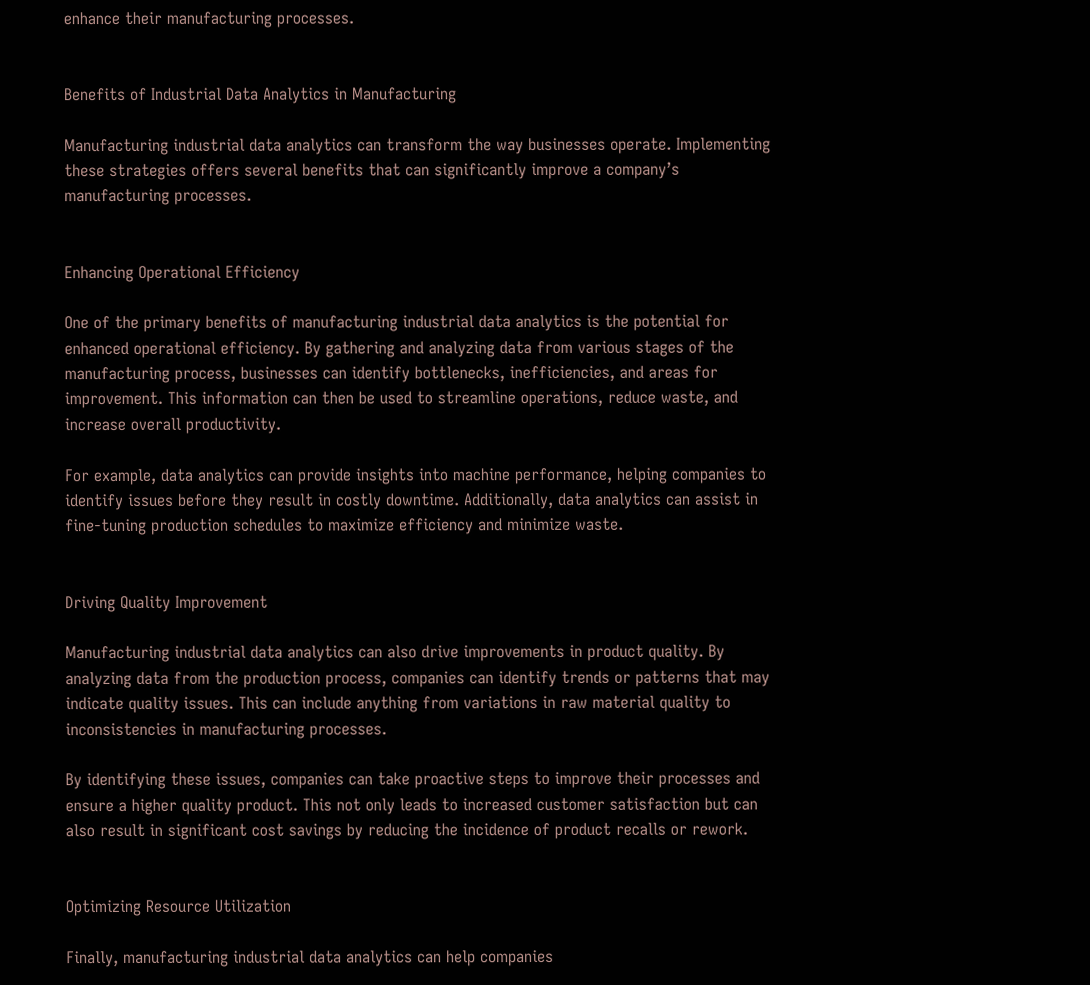enhance their manufacturing processes.


Benefits of Industrial Data Analytics in Manufacturing

Manufacturing industrial data analytics can transform the way businesses operate. Implementing these strategies offers several benefits that can significantly improve a company’s manufacturing processes.


Enhancing Operational Efficiency

One of the primary benefits of manufacturing industrial data analytics is the potential for enhanced operational efficiency. By gathering and analyzing data from various stages of the manufacturing process, businesses can identify bottlenecks, inefficiencies, and areas for improvement. This information can then be used to streamline operations, reduce waste, and increase overall productivity.

For example, data analytics can provide insights into machine performance, helping companies to identify issues before they result in costly downtime. Additionally, data analytics can assist in fine-tuning production schedules to maximize efficiency and minimize waste.


Driving Quality Improvement

Manufacturing industrial data analytics can also drive improvements in product quality. By analyzing data from the production process, companies can identify trends or patterns that may indicate quality issues. This can include anything from variations in raw material quality to inconsistencies in manufacturing processes.

By identifying these issues, companies can take proactive steps to improve their processes and ensure a higher quality product. This not only leads to increased customer satisfaction but can also result in significant cost savings by reducing the incidence of product recalls or rework.


Optimizing Resource Utilization

Finally, manufacturing industrial data analytics can help companies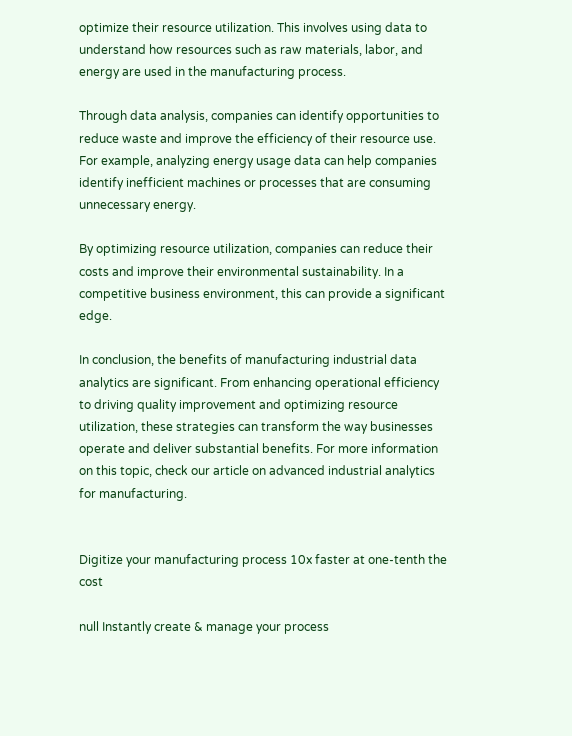optimize their resource utilization. This involves using data to understand how resources such as raw materials, labor, and energy are used in the manufacturing process.

Through data analysis, companies can identify opportunities to reduce waste and improve the efficiency of their resource use. For example, analyzing energy usage data can help companies identify inefficient machines or processes that are consuming unnecessary energy.

By optimizing resource utilization, companies can reduce their costs and improve their environmental sustainability. In a competitive business environment, this can provide a significant edge.

In conclusion, the benefits of manufacturing industrial data analytics are significant. From enhancing operational efficiency to driving quality improvement and optimizing resource utilization, these strategies can transform the way businesses operate and deliver substantial benefits. For more information on this topic, check our article on advanced industrial analytics for manufacturing.


Digitize your manufacturing process 10x faster at one-tenth the cost

null Instantly create & manage your process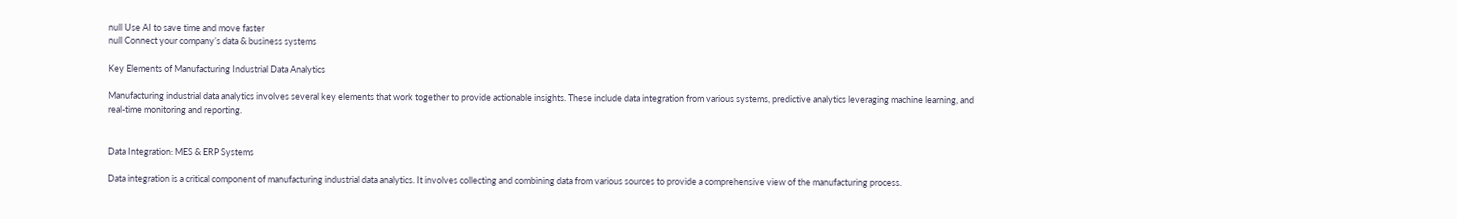null Use AI to save time and move faster
null Connect your company’s data & business systems

Key Elements of Manufacturing Industrial Data Analytics

Manufacturing industrial data analytics involves several key elements that work together to provide actionable insights. These include data integration from various systems, predictive analytics leveraging machine learning, and real-time monitoring and reporting.


Data Integration: MES & ERP Systems

Data integration is a critical component of manufacturing industrial data analytics. It involves collecting and combining data from various sources to provide a comprehensive view of the manufacturing process.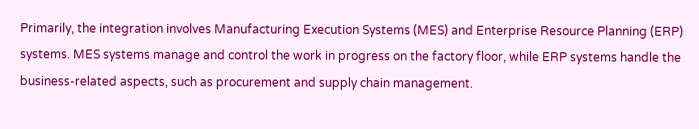Primarily, the integration involves Manufacturing Execution Systems (MES) and Enterprise Resource Planning (ERP) systems. MES systems manage and control the work in progress on the factory floor, while ERP systems handle the business-related aspects, such as procurement and supply chain management.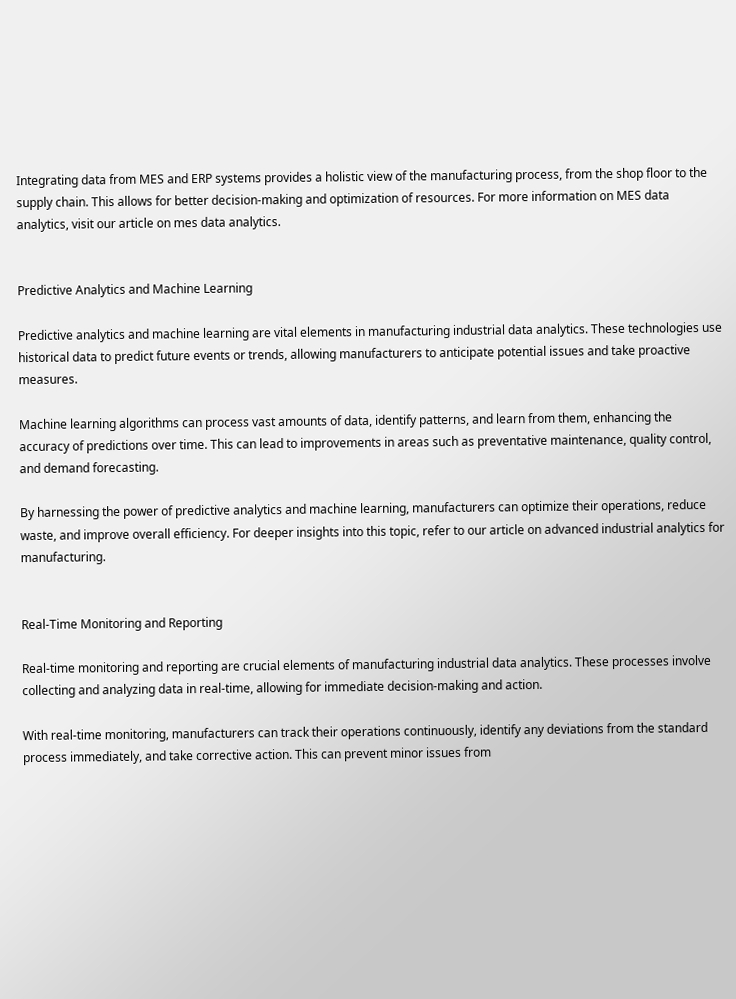Integrating data from MES and ERP systems provides a holistic view of the manufacturing process, from the shop floor to the supply chain. This allows for better decision-making and optimization of resources. For more information on MES data analytics, visit our article on mes data analytics.


Predictive Analytics and Machine Learning

Predictive analytics and machine learning are vital elements in manufacturing industrial data analytics. These technologies use historical data to predict future events or trends, allowing manufacturers to anticipate potential issues and take proactive measures.

Machine learning algorithms can process vast amounts of data, identify patterns, and learn from them, enhancing the accuracy of predictions over time. This can lead to improvements in areas such as preventative maintenance, quality control, and demand forecasting.

By harnessing the power of predictive analytics and machine learning, manufacturers can optimize their operations, reduce waste, and improve overall efficiency. For deeper insights into this topic, refer to our article on advanced industrial analytics for manufacturing.


Real-Time Monitoring and Reporting

Real-time monitoring and reporting are crucial elements of manufacturing industrial data analytics. These processes involve collecting and analyzing data in real-time, allowing for immediate decision-making and action.

With real-time monitoring, manufacturers can track their operations continuously, identify any deviations from the standard process immediately, and take corrective action. This can prevent minor issues from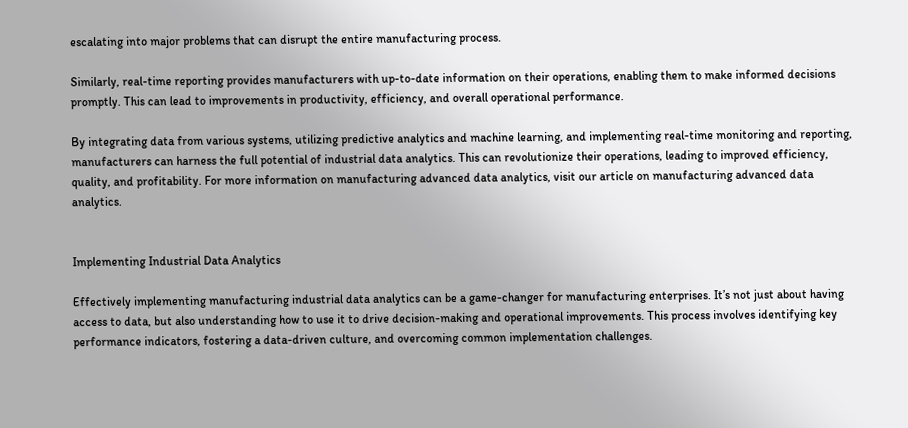escalating into major problems that can disrupt the entire manufacturing process.

Similarly, real-time reporting provides manufacturers with up-to-date information on their operations, enabling them to make informed decisions promptly. This can lead to improvements in productivity, efficiency, and overall operational performance.

By integrating data from various systems, utilizing predictive analytics and machine learning, and implementing real-time monitoring and reporting, manufacturers can harness the full potential of industrial data analytics. This can revolutionize their operations, leading to improved efficiency, quality, and profitability. For more information on manufacturing advanced data analytics, visit our article on manufacturing advanced data analytics.


Implementing Industrial Data Analytics

Effectively implementing manufacturing industrial data analytics can be a game-changer for manufacturing enterprises. It’s not just about having access to data, but also understanding how to use it to drive decision-making and operational improvements. This process involves identifying key performance indicators, fostering a data-driven culture, and overcoming common implementation challenges.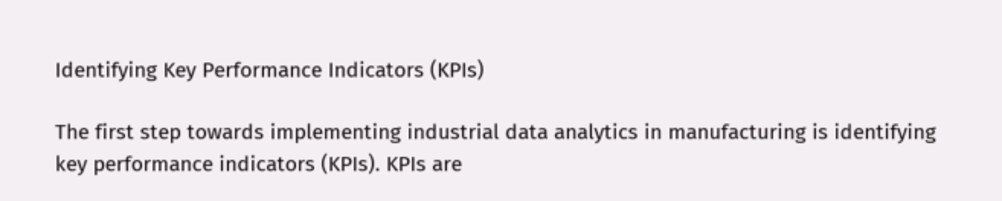Identifying Key Performance Indicators (KPIs)

The first step towards implementing industrial data analytics in manufacturing is identifying key performance indicators (KPIs). KPIs are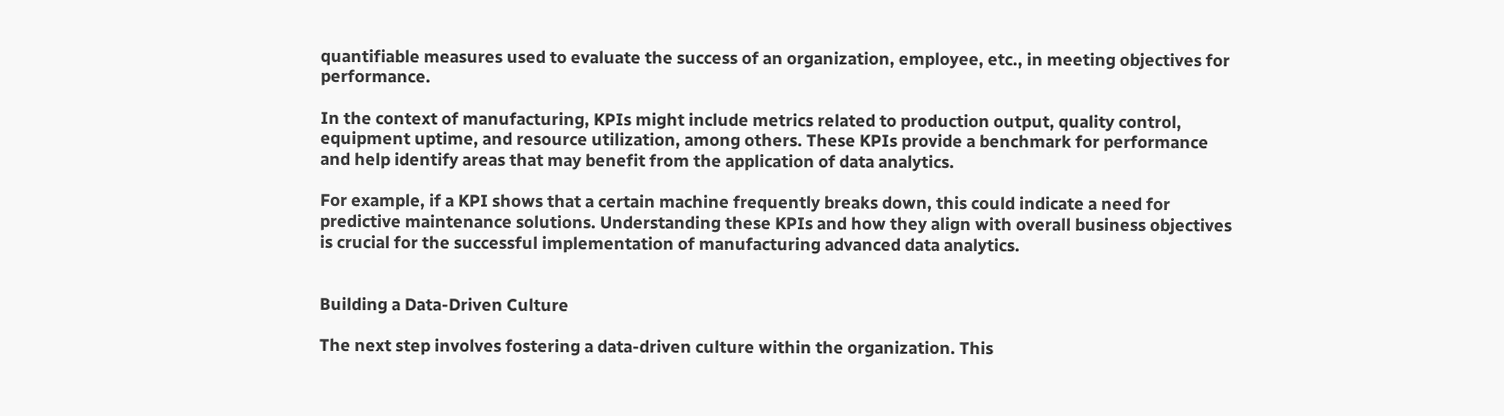quantifiable measures used to evaluate the success of an organization, employee, etc., in meeting objectives for performance.

In the context of manufacturing, KPIs might include metrics related to production output, quality control, equipment uptime, and resource utilization, among others. These KPIs provide a benchmark for performance and help identify areas that may benefit from the application of data analytics.

For example, if a KPI shows that a certain machine frequently breaks down, this could indicate a need for predictive maintenance solutions. Understanding these KPIs and how they align with overall business objectives is crucial for the successful implementation of manufacturing advanced data analytics.


Building a Data-Driven Culture

The next step involves fostering a data-driven culture within the organization. This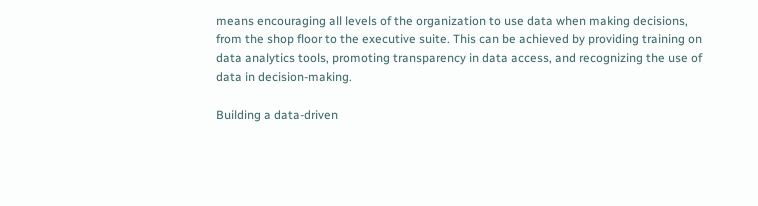means encouraging all levels of the organization to use data when making decisions, from the shop floor to the executive suite. This can be achieved by providing training on data analytics tools, promoting transparency in data access, and recognizing the use of data in decision-making.

Building a data-driven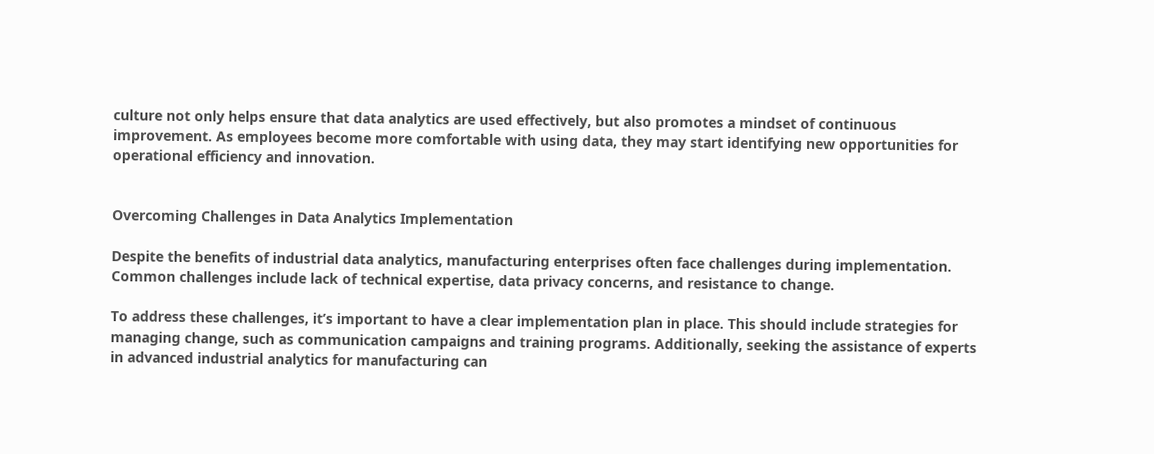culture not only helps ensure that data analytics are used effectively, but also promotes a mindset of continuous improvement. As employees become more comfortable with using data, they may start identifying new opportunities for operational efficiency and innovation.


Overcoming Challenges in Data Analytics Implementation

Despite the benefits of industrial data analytics, manufacturing enterprises often face challenges during implementation. Common challenges include lack of technical expertise, data privacy concerns, and resistance to change.

To address these challenges, it’s important to have a clear implementation plan in place. This should include strategies for managing change, such as communication campaigns and training programs. Additionally, seeking the assistance of experts in advanced industrial analytics for manufacturing can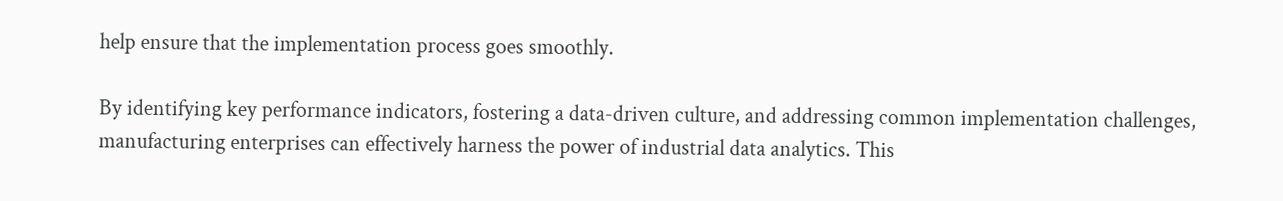help ensure that the implementation process goes smoothly.

By identifying key performance indicators, fostering a data-driven culture, and addressing common implementation challenges, manufacturing enterprises can effectively harness the power of industrial data analytics. This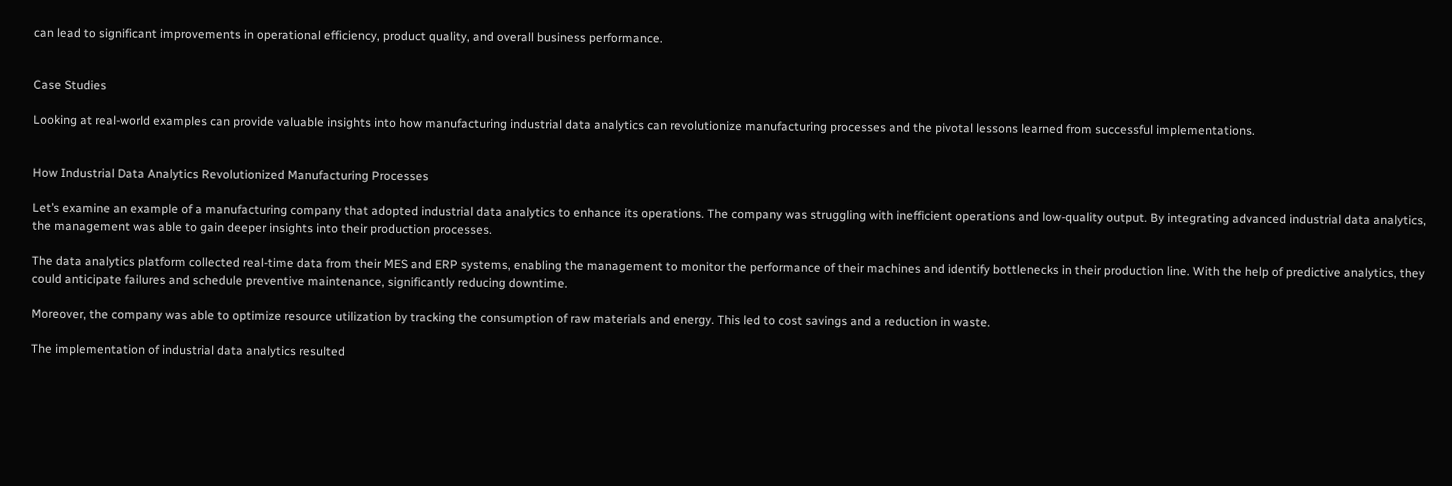can lead to significant improvements in operational efficiency, product quality, and overall business performance.


Case Studies

Looking at real-world examples can provide valuable insights into how manufacturing industrial data analytics can revolutionize manufacturing processes and the pivotal lessons learned from successful implementations.


How Industrial Data Analytics Revolutionized Manufacturing Processes

Let’s examine an example of a manufacturing company that adopted industrial data analytics to enhance its operations. The company was struggling with inefficient operations and low-quality output. By integrating advanced industrial data analytics, the management was able to gain deeper insights into their production processes.

The data analytics platform collected real-time data from their MES and ERP systems, enabling the management to monitor the performance of their machines and identify bottlenecks in their production line. With the help of predictive analytics, they could anticipate failures and schedule preventive maintenance, significantly reducing downtime.

Moreover, the company was able to optimize resource utilization by tracking the consumption of raw materials and energy. This led to cost savings and a reduction in waste.

The implementation of industrial data analytics resulted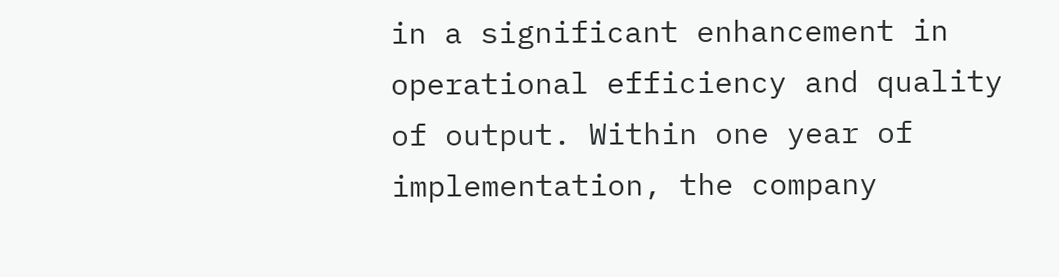in a significant enhancement in operational efficiency and quality of output. Within one year of implementation, the company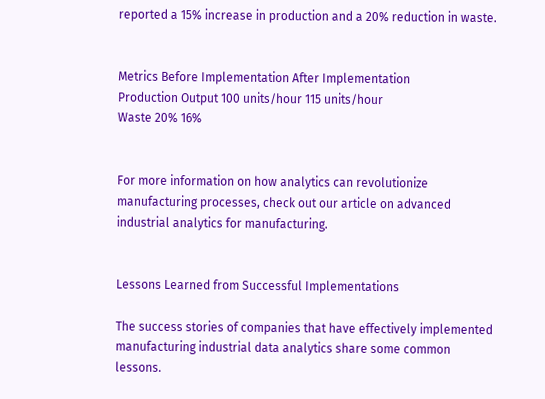reported a 15% increase in production and a 20% reduction in waste.


Metrics Before Implementation After Implementation
Production Output 100 units/hour 115 units/hour
Waste 20% 16%


For more information on how analytics can revolutionize manufacturing processes, check out our article on advanced industrial analytics for manufacturing.


Lessons Learned from Successful Implementations

The success stories of companies that have effectively implemented manufacturing industrial data analytics share some common lessons.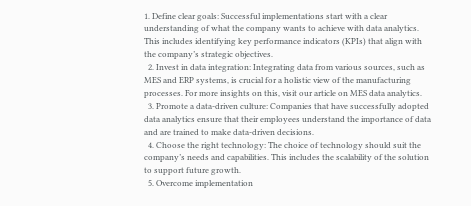1. Define clear goals: Successful implementations start with a clear understanding of what the company wants to achieve with data analytics. This includes identifying key performance indicators (KPIs) that align with the company’s strategic objectives.
  2. Invest in data integration: Integrating data from various sources, such as MES and ERP systems, is crucial for a holistic view of the manufacturing processes. For more insights on this, visit our article on MES data analytics.
  3. Promote a data-driven culture: Companies that have successfully adopted data analytics ensure that their employees understand the importance of data and are trained to make data-driven decisions.
  4. Choose the right technology: The choice of technology should suit the company’s needs and capabilities. This includes the scalability of the solution to support future growth.
  5. Overcome implementation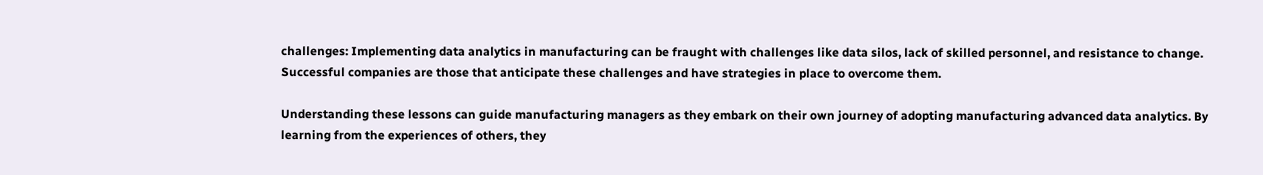challenges: Implementing data analytics in manufacturing can be fraught with challenges like data silos, lack of skilled personnel, and resistance to change. Successful companies are those that anticipate these challenges and have strategies in place to overcome them.

Understanding these lessons can guide manufacturing managers as they embark on their own journey of adopting manufacturing advanced data analytics. By learning from the experiences of others, they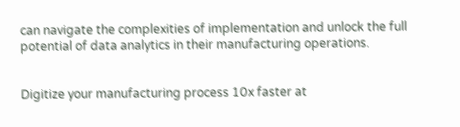can navigate the complexities of implementation and unlock the full potential of data analytics in their manufacturing operations.


Digitize your manufacturing process 10x faster at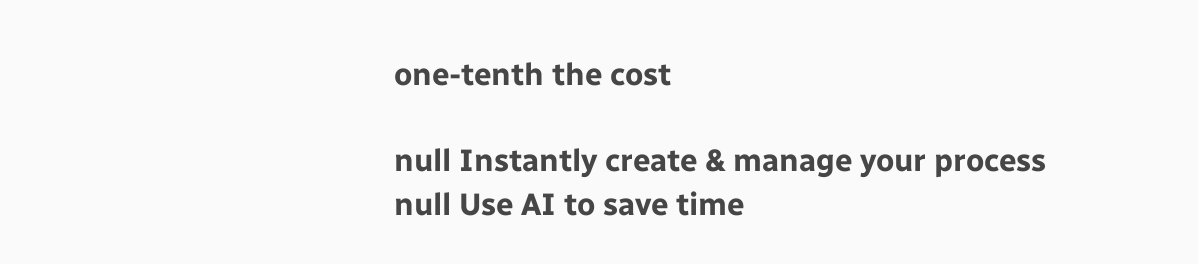one-tenth the cost

null Instantly create & manage your process
null Use AI to save time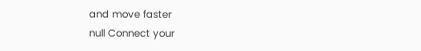and move faster
null Connect your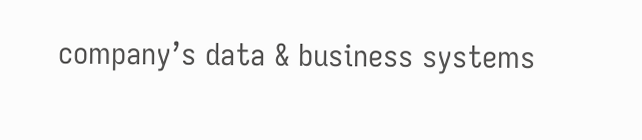company’s data & business systems